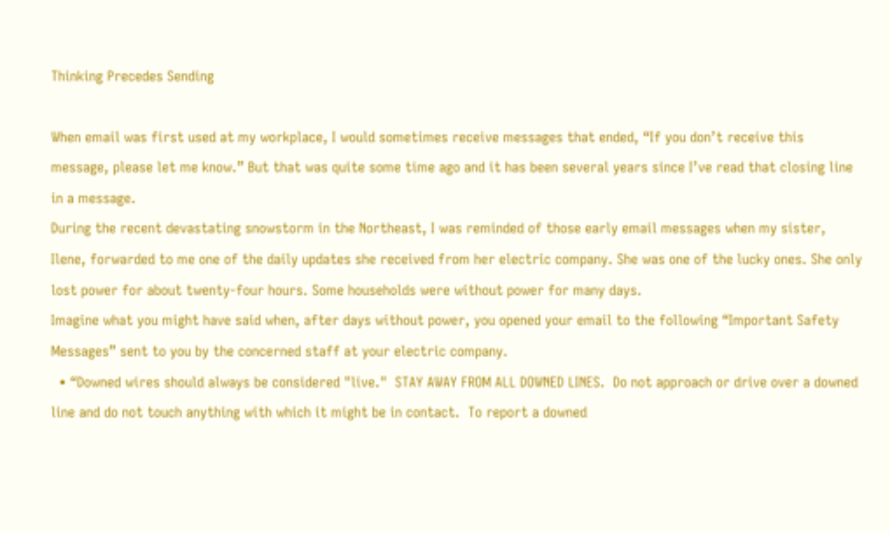Thinking Precedes Sending

When email was first used at my workplace, I would sometimes receive messages that ended, “If you don’t receive this message, please let me know.” But that was quite some time ago and it has been several years since I’ve read that closing line in a message.
During the recent devastating snowstorm in the Northeast, I was reminded of those early email messages when my sister, Ilene, forwarded to me one of the daily updates she received from her electric company. She was one of the lucky ones. She only lost power for about twenty-four hours. Some households were without power for many days.
Imagine what you might have said when, after days without power, you opened your email to the following “Important Safety Messages” sent to you by the concerned staff at your electric company.
  • “Downed wires should always be considered "live."  STAY AWAY FROM ALL DOWNED LINES.  Do not approach or drive over a downed line and do not touch anything with which it might be in contact.  To report a downed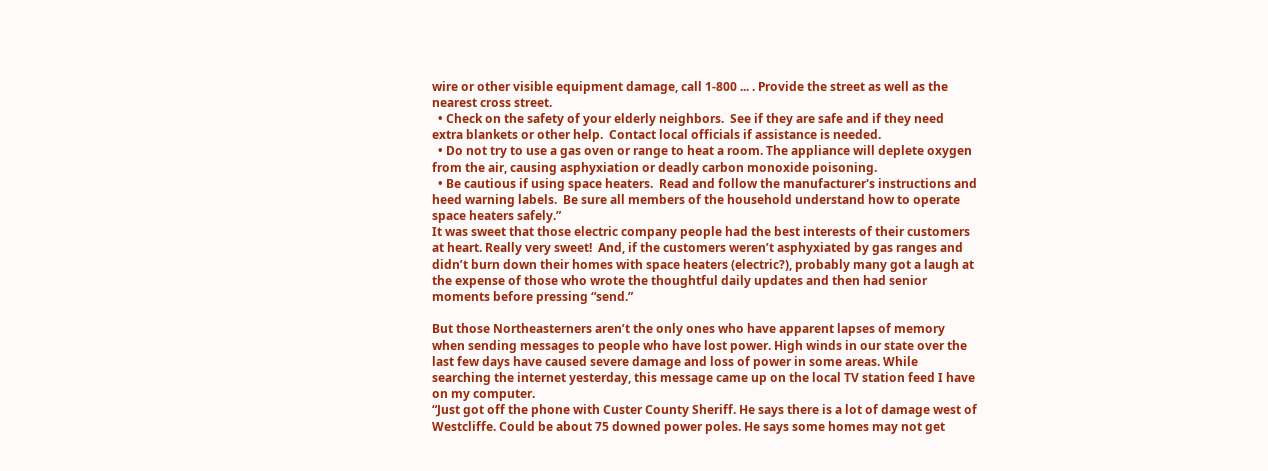wire or other visible equipment damage, call 1-800 ... . Provide the street as well as the nearest cross street.
  • Check on the safety of your elderly neighbors.  See if they are safe and if they need extra blankets or other help.  Contact local officials if assistance is needed.
  • Do not try to use a gas oven or range to heat a room. The appliance will deplete oxygen from the air, causing asphyxiation or deadly carbon monoxide poisoning.
  • Be cautious if using space heaters.  Read and follow the manufacturer's instructions and heed warning labels.  Be sure all members of the household understand how to operate space heaters safely.”
It was sweet that those electric company people had the best interests of their customers at heart. Really very sweet!  And, if the customers weren’t asphyxiated by gas ranges and didn’t burn down their homes with space heaters (electric?), probably many got a laugh at the expense of those who wrote the thoughtful daily updates and then had senior moments before pressing “send.”

But those Northeasterners aren’t the only ones who have apparent lapses of memory when sending messages to people who have lost power. High winds in our state over the last few days have caused severe damage and loss of power in some areas. While searching the internet yesterday, this message came up on the local TV station feed I have on my computer.
“Just got off the phone with Custer County Sheriff. He says there is a lot of damage west of Westcliffe. Could be about 75 downed power poles. He says some homes may not get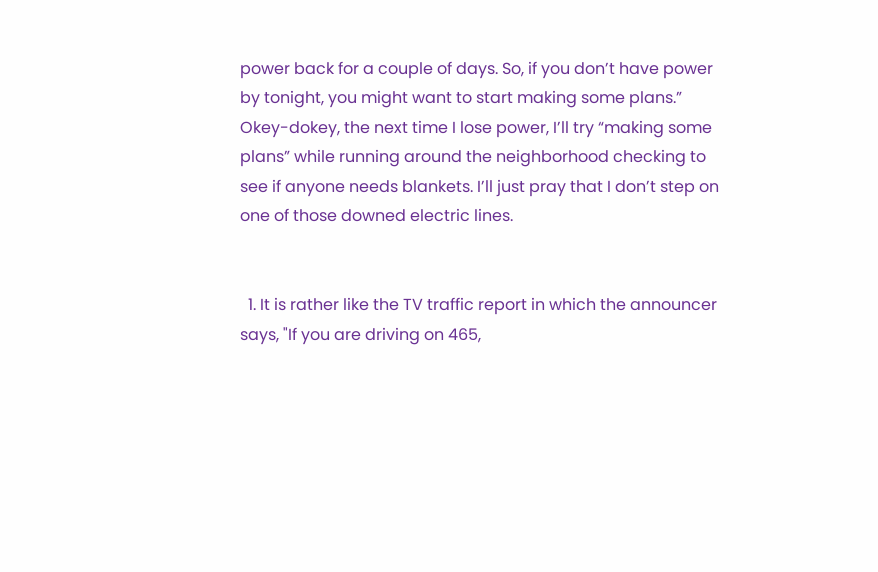power back for a couple of days. So, if you don’t have power by tonight, you might want to start making some plans.”
Okey-dokey, the next time I lose power, I’ll try “making some plans” while running around the neighborhood checking to see if anyone needs blankets. I’ll just pray that I don’t step on one of those downed electric lines.


  1. It is rather like the TV traffic report in which the announcer says, "If you are driving on 465,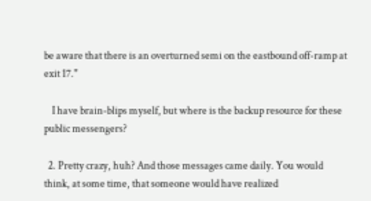be aware that there is an overturned semi on the eastbound off-ramp at exit 17."

    I have brain-blips myself, but where is the backup resource for these public messengers?

  2. Pretty crazy, huh? And those messages came daily. You would think, at some time, that someone would have realized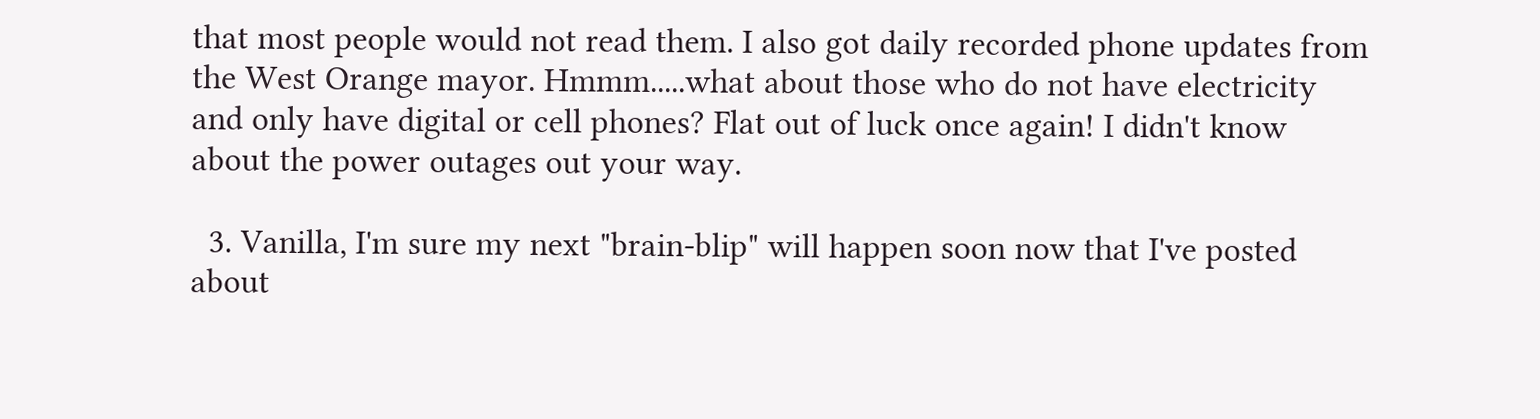that most people would not read them. I also got daily recorded phone updates from the West Orange mayor. Hmmm.....what about those who do not have electricity and only have digital or cell phones? Flat out of luck once again! I didn't know about the power outages out your way.

  3. Vanilla, I'm sure my next "brain-blip" will happen soon now that I've posted about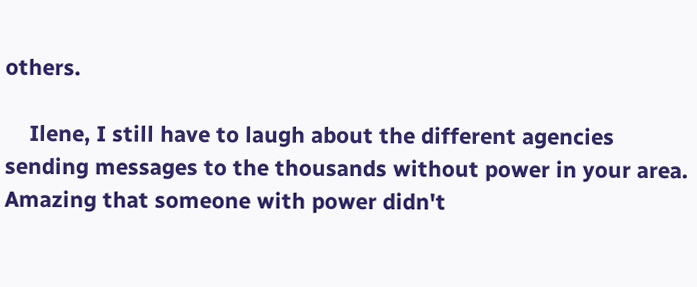others.

    Ilene, I still have to laugh about the different agencies sending messages to the thousands without power in your area. Amazing that someone with power didn't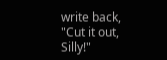write back, "Cut it out, Silly!"